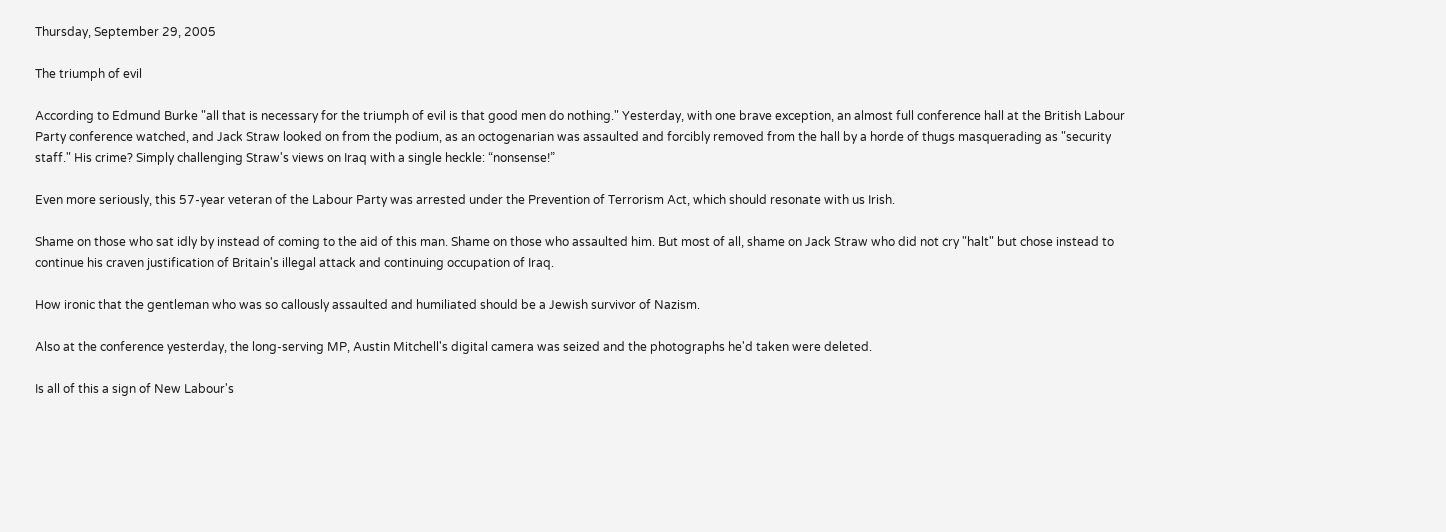Thursday, September 29, 2005

The triumph of evil

According to Edmund Burke "all that is necessary for the triumph of evil is that good men do nothing." Yesterday, with one brave exception, an almost full conference hall at the British Labour Party conference watched, and Jack Straw looked on from the podium, as an octogenarian was assaulted and forcibly removed from the hall by a horde of thugs masquerading as "security staff." His crime? Simply challenging Straw's views on Iraq with a single heckle: “nonsense!”

Even more seriously, this 57-year veteran of the Labour Party was arrested under the Prevention of Terrorism Act, which should resonate with us Irish.

Shame on those who sat idly by instead of coming to the aid of this man. Shame on those who assaulted him. But most of all, shame on Jack Straw who did not cry "halt" but chose instead to continue his craven justification of Britain's illegal attack and continuing occupation of Iraq.

How ironic that the gentleman who was so callously assaulted and humiliated should be a Jewish survivor of Nazism.

Also at the conference yesterday, the long-serving MP, Austin Mitchell's digital camera was seized and the photographs he'd taken were deleted.

Is all of this a sign of New Labour's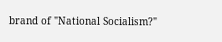brand of "National Socialism?"